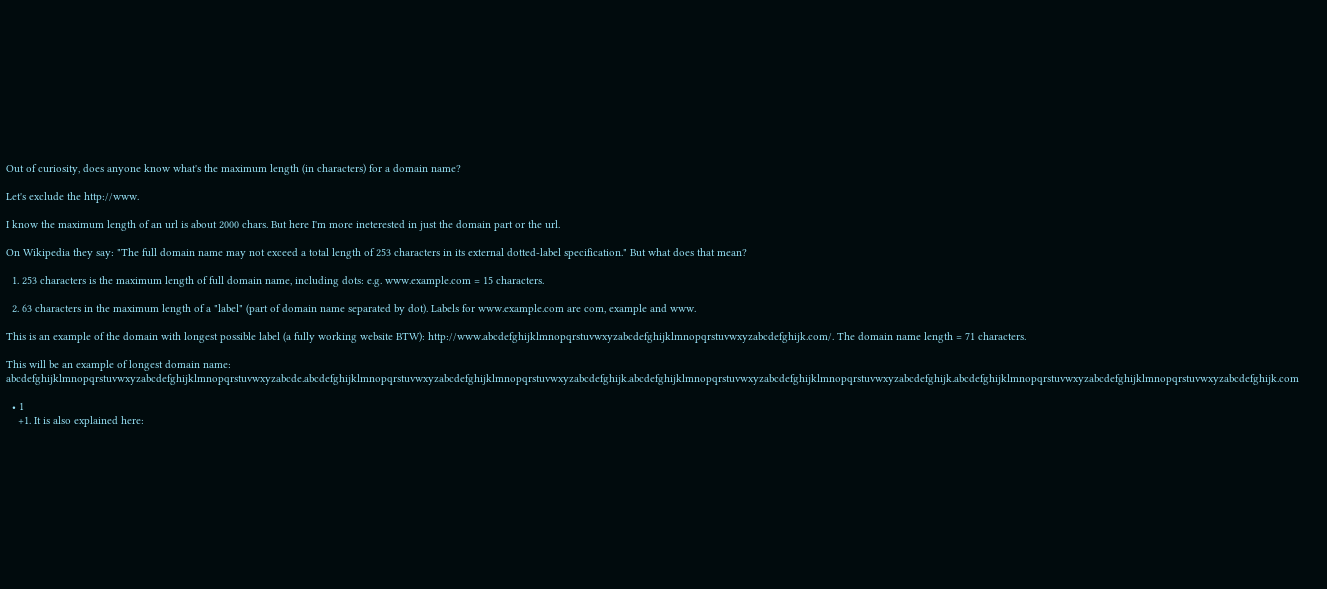Out of curiosity, does anyone know what's the maximum length (in characters) for a domain name?

Let's exclude the http://www.

I know the maximum length of an url is about 2000 chars. But here I'm more ineterested in just the domain part or the url.

On Wikipedia they say: "The full domain name may not exceed a total length of 253 characters in its external dotted-label specification." But what does that mean?

  1. 253 characters is the maximum length of full domain name, including dots: e.g. www.example.com = 15 characters.

  2. 63 characters in the maximum length of a "label" (part of domain name separated by dot). Labels for www.example.com are com, example and www.

This is an example of the domain with longest possible label (a fully working website BTW): http://www.abcdefghijklmnopqrstuvwxyzabcdefghijklmnopqrstuvwxyzabcdefghijk.com/. The domain name length = 71 characters.

This will be an example of longest domain name: abcdefghijklmnopqrstuvwxyzabcdefghijklmnopqrstuvwxyzabcde.abcdefghijklmnopqrstuvwxyzabcdefghijklmnopqrstuvwxyzabcdefghijk.abcdefghijklmnopqrstuvwxyzabcdefghijklmnopqrstuvwxyzabcdefghijk.abcdefghijklmnopqrstuvwxyzabcdefghijklmnopqrstuvwxyzabcdefghijk.com

  • 1
    +1. It is also explained here: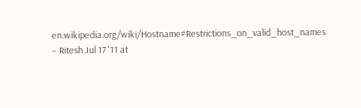en.wikipedia.org/wiki/Hostname#Restrictions_on_valid_host_names – Ritesh Jul 17 '11 at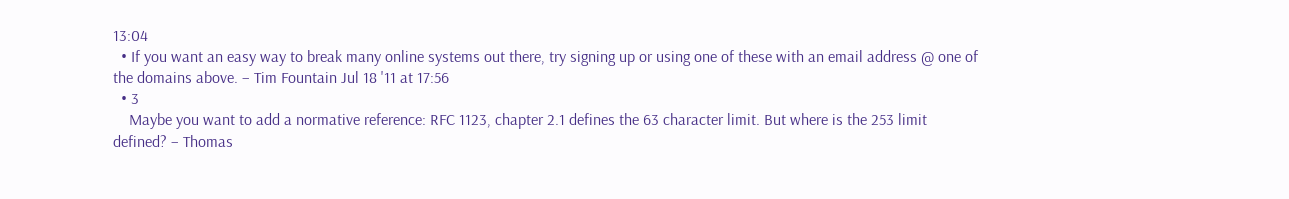13:04
  • If you want an easy way to break many online systems out there, try signing up or using one of these with an email address @ one of the domains above. – Tim Fountain Jul 18 '11 at 17:56
  • 3
    Maybe you want to add a normative reference: RFC 1123, chapter 2.1 defines the 63 character limit. But where is the 253 limit defined? – Thomas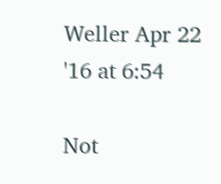Weller Apr 22 '16 at 6:54

Not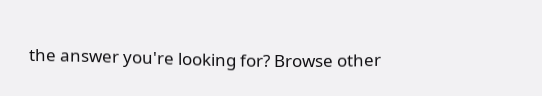the answer you're looking for? Browse other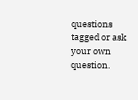questions tagged or ask your own question.